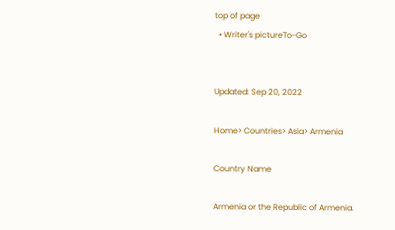top of page
  • Writer's pictureTo-Go


Updated: Sep 20, 2022

Home> Countries> Asia> Armenia

Country Name

Armenia or the Republic of Armenia.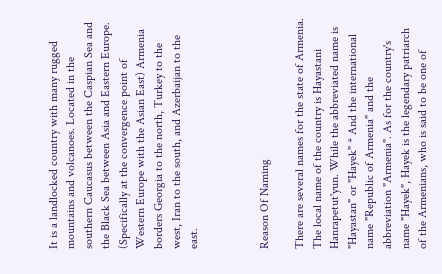It is a landlocked country with many rugged mountains and volcanoes. Located in the southern Caucasus between the Caspian Sea and the Black Sea between Asia and Eastern Europe. (Specifically at the convergence point of Western Europe with the Asian East) Armenia borders Georgia to the north, Turkey to the west, Iran to the south, and Azerbaijan to the east.



Reason Of Naming

There are several names for the state of Armenia. The local name of the country is Hayastani Hanrapetut'yun. While the abbreviated name is "Hayastan" or "Hayek" * And the international name "Republic of Armenia" and the abbreviation "Armenia". As for the country's name "Hayek", Hayek is the legendary patriarch of the Armenians, who is said to be one of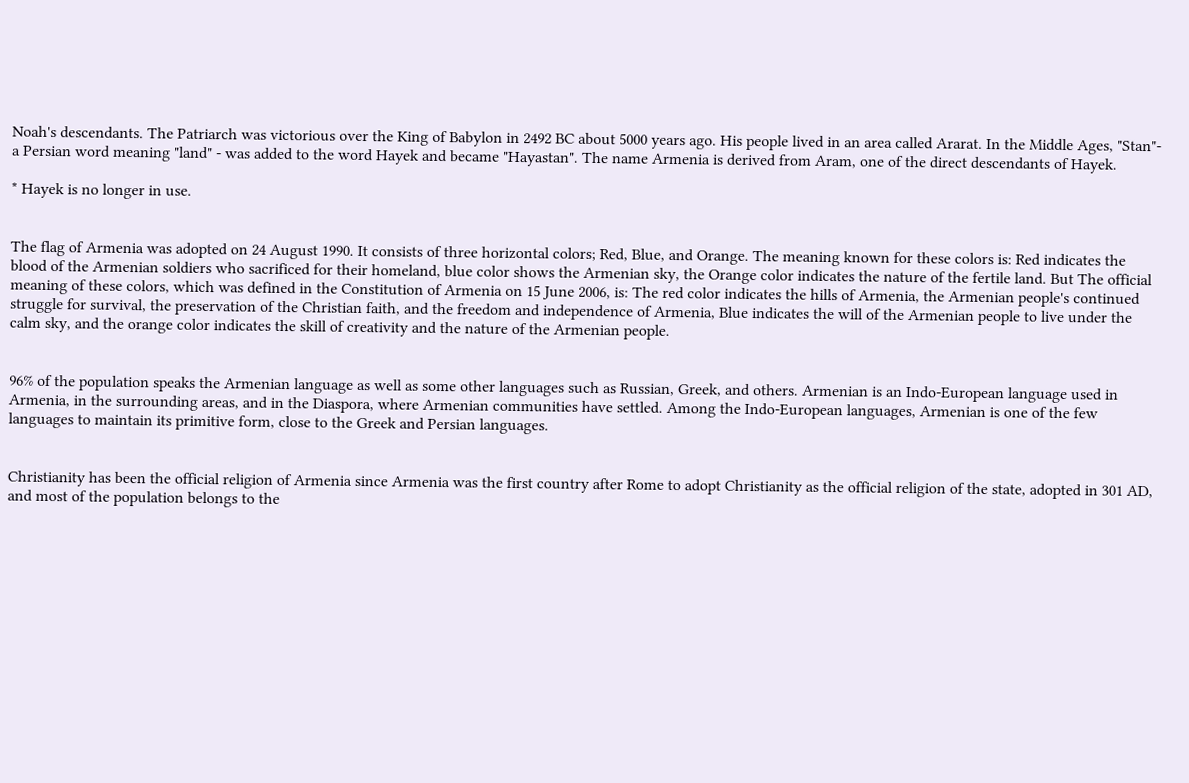Noah's descendants. The Patriarch was victorious over the King of Babylon in 2492 BC about 5000 years ago. His people lived in an area called Ararat. In the Middle Ages, "Stan"- a Persian word meaning "land" - was added to the word Hayek and became "Hayastan". The name Armenia is derived from Aram, one of the direct descendants of Hayek.

* Hayek is no longer in use.


The flag of Armenia was adopted on 24 August 1990. It consists of three horizontal colors; Red, Blue, and Orange. The meaning known for these colors is: Red indicates the blood of the Armenian soldiers who sacrificed for their homeland, blue color shows the Armenian sky, the Orange color indicates the nature of the fertile land. But The official meaning of these colors, which was defined in the Constitution of Armenia on 15 June 2006, is: The red color indicates the hills of Armenia, the Armenian people's continued struggle for survival, the preservation of the Christian faith, and the freedom and independence of Armenia, Blue indicates the will of the Armenian people to live under the calm sky, and the orange color indicates the skill of creativity and the nature of the Armenian people.


96% of the population speaks the Armenian language as well as some other languages such as Russian, Greek, and others. Armenian is an Indo-European language used in Armenia, in the surrounding areas, and in the Diaspora, where Armenian communities have settled. Among the Indo-European languages, Armenian is one of the few languages to maintain its primitive form, close to the Greek and Persian languages.


Christianity has been the official religion of Armenia since Armenia was the first country after Rome to adopt Christianity as the official religion of the state, adopted in 301 AD, and most of the population belongs to the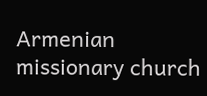Armenian missionary church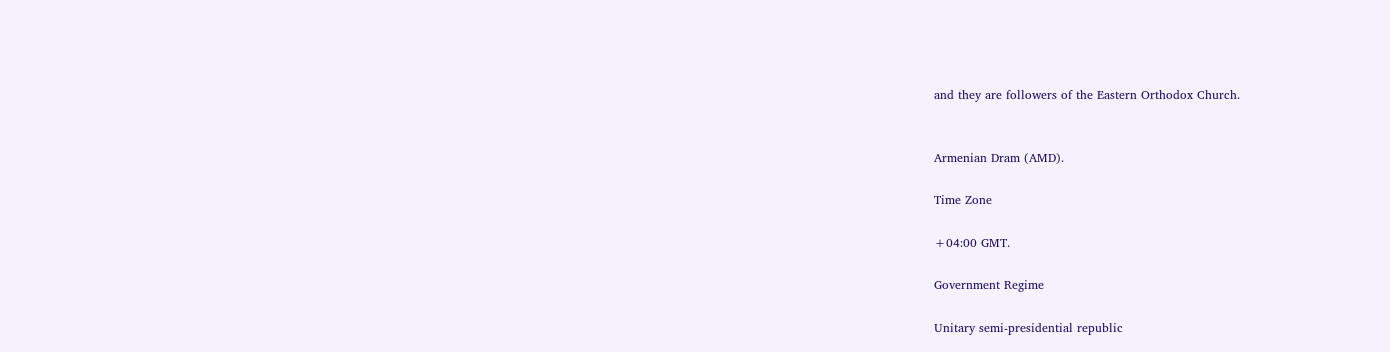and they are followers of the Eastern Orthodox Church.


Armenian Dram (AMD).

Time Zone

+04:00 GMT.

Government Regime

Unitary semi-presidential republic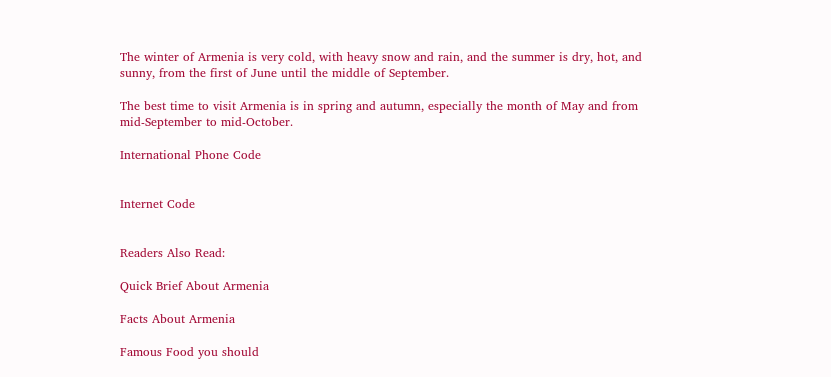The winter of Armenia is very cold, with heavy snow and rain, and the summer is dry, hot, and sunny, from the first of June until the middle of September.

The best time to visit Armenia is in spring and autumn, especially the month of May and from mid-September to mid-October.

International Phone Code


Internet Code


Readers Also Read:

Quick Brief About Armenia

Facts About Armenia

Famous Food you should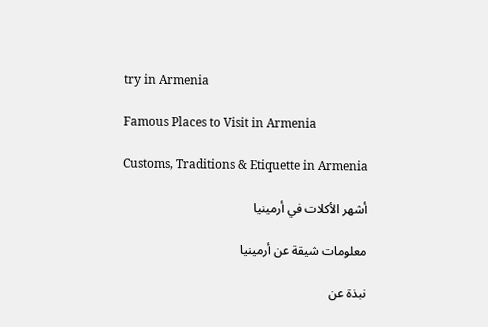try in Armenia

Famous Places to Visit in Armenia

Customs, Traditions & Etiquette in Armenia

أشهر الأكلات في أرمينيا

معلومات شيقة عن أرمينيا

نبذة عن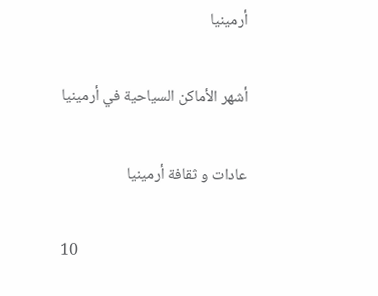أرمينيا

أشهر الأماكن السياحية في أرمينيا

عادات و ثقافة أرمينيا

10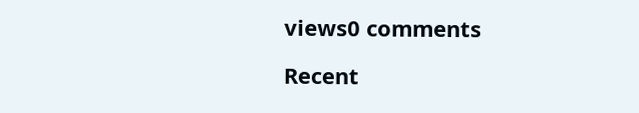views0 comments

Recent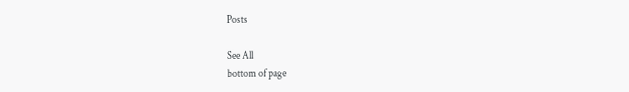Posts

See All
bottom of page